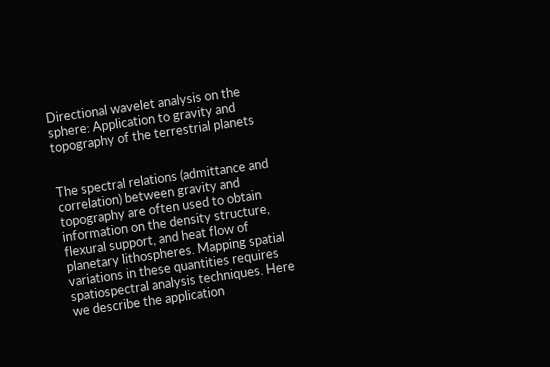Directional wavelet analysis on the sphere: Application to gravity and topography of the terrestrial planets


The spectral relations (admittance and correlation) between gravity and topography are often used to obtain information on the density structure, flexural support, and heat flow of planetary lithospheres. Mapping spatial variations in these quantities requires spatiospectral analysis techniques. Here we describe the application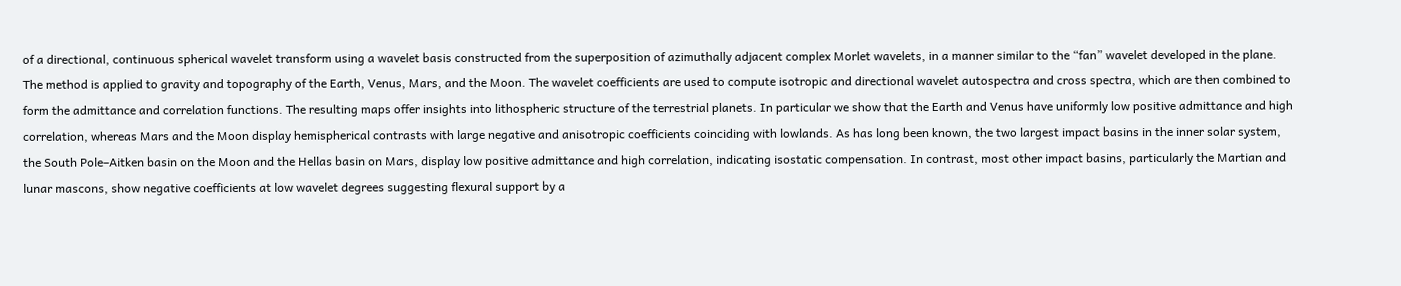of a directional, continuous spherical wavelet transform using a wavelet basis constructed from the superposition of azimuthally adjacent complex Morlet wavelets, in a manner similar to the “fan” wavelet developed in the plane. The method is applied to gravity and topography of the Earth, Venus, Mars, and the Moon. The wavelet coefficients are used to compute isotropic and directional wavelet autospectra and cross spectra, which are then combined to form the admittance and correlation functions. The resulting maps offer insights into lithospheric structure of the terrestrial planets. In particular we show that the Earth and Venus have uniformly low positive admittance and high correlation, whereas Mars and the Moon display hemispherical contrasts with large negative and anisotropic coefficients coinciding with lowlands. As has long been known, the two largest impact basins in the inner solar system, the South Pole–Aitken basin on the Moon and the Hellas basin on Mars, display low positive admittance and high correlation, indicating isostatic compensation. In contrast, most other impact basins, particularly the Martian and lunar mascons, show negative coefficients at low wavelet degrees suggesting flexural support by a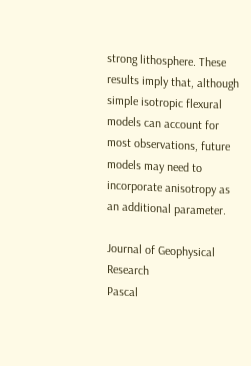strong lithosphere. These results imply that, although simple isotropic flexural models can account for most observations, future models may need to incorporate anisotropy as an additional parameter.

Journal of Geophysical Research
Pascal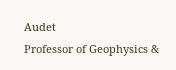Audet
Professor of Geophysics &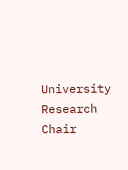University Research Chair